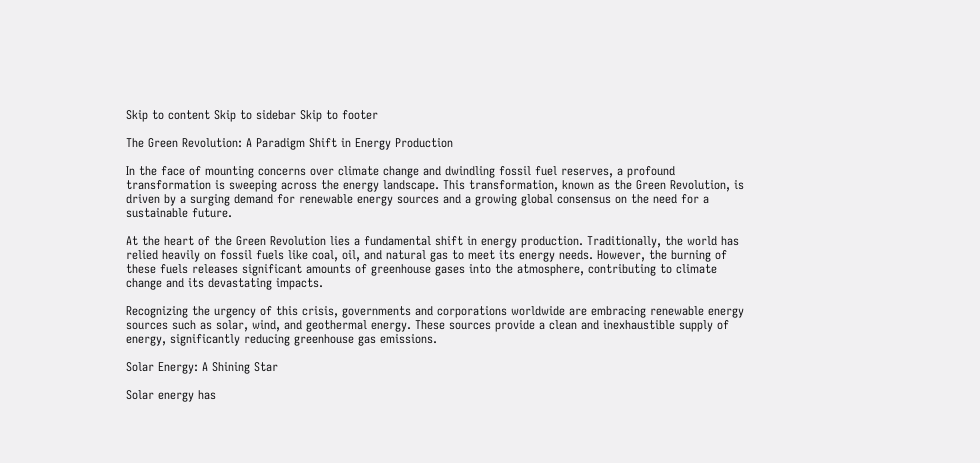Skip to content Skip to sidebar Skip to footer

The Green Revolution: A Paradigm Shift in Energy Production

In the face of mounting concerns over climate change and dwindling fossil fuel reserves, a profound transformation is sweeping across the energy landscape. This transformation, known as the Green Revolution, is driven by a surging demand for renewable energy sources and a growing global consensus on the need for a sustainable future.

At the heart of the Green Revolution lies a fundamental shift in energy production. Traditionally, the world has relied heavily on fossil fuels like coal, oil, and natural gas to meet its energy needs. However, the burning of these fuels releases significant amounts of greenhouse gases into the atmosphere, contributing to climate change and its devastating impacts.

Recognizing the urgency of this crisis, governments and corporations worldwide are embracing renewable energy sources such as solar, wind, and geothermal energy. These sources provide a clean and inexhaustible supply of energy, significantly reducing greenhouse gas emissions.

Solar Energy: A Shining Star

Solar energy has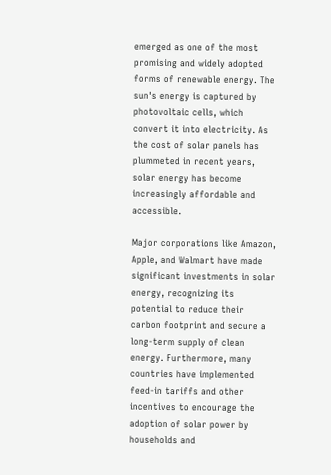emerged as one of the most promising and widely adopted forms of renewable energy. The sun's energy is captured by photovoltaic cells, which convert it into electricity. As the cost of solar panels has plummeted in recent years, solar energy has become increasingly affordable and accessible.

Major corporations like Amazon, Apple, and Walmart have made significant investments in solar energy, recognizing its potential to reduce their carbon footprint and secure a long-term supply of clean energy. Furthermore, many countries have implemented feed-in tariffs and other incentives to encourage the adoption of solar power by households and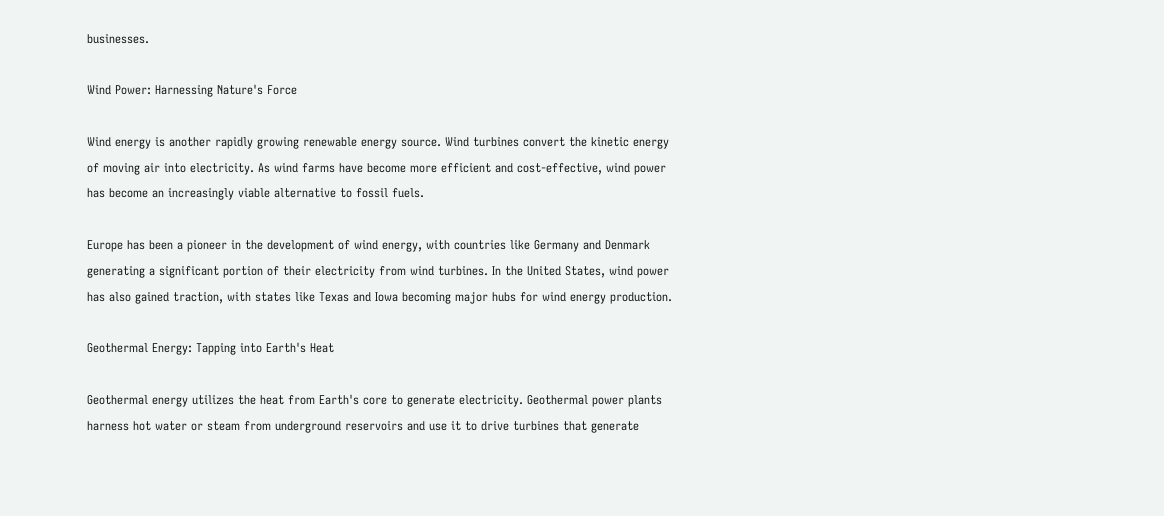businesses.

Wind Power: Harnessing Nature's Force

Wind energy is another rapidly growing renewable energy source. Wind turbines convert the kinetic energy of moving air into electricity. As wind farms have become more efficient and cost-effective, wind power has become an increasingly viable alternative to fossil fuels.

Europe has been a pioneer in the development of wind energy, with countries like Germany and Denmark generating a significant portion of their electricity from wind turbines. In the United States, wind power has also gained traction, with states like Texas and Iowa becoming major hubs for wind energy production.

Geothermal Energy: Tapping into Earth's Heat

Geothermal energy utilizes the heat from Earth's core to generate electricity. Geothermal power plants harness hot water or steam from underground reservoirs and use it to drive turbines that generate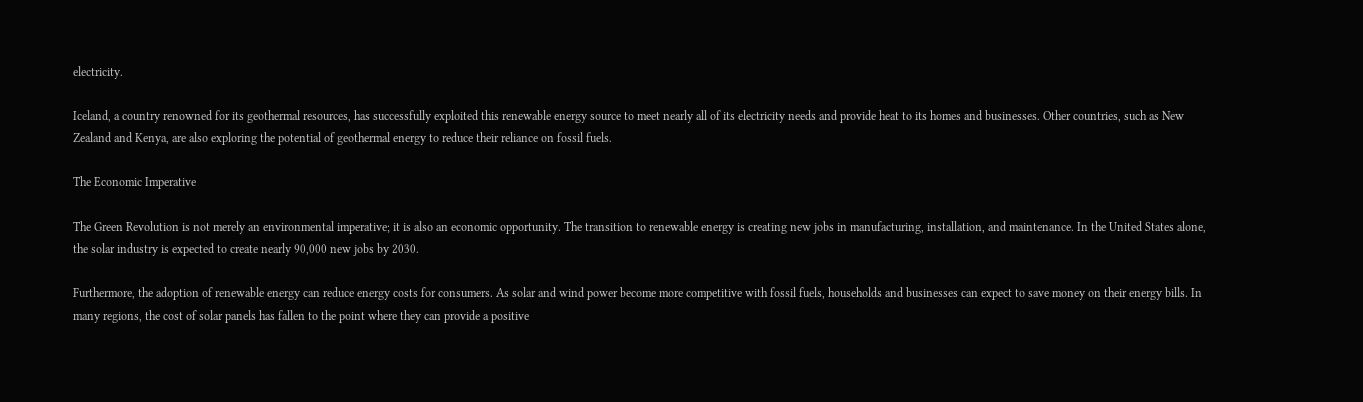electricity.

Iceland, a country renowned for its geothermal resources, has successfully exploited this renewable energy source to meet nearly all of its electricity needs and provide heat to its homes and businesses. Other countries, such as New Zealand and Kenya, are also exploring the potential of geothermal energy to reduce their reliance on fossil fuels.

The Economic Imperative

The Green Revolution is not merely an environmental imperative; it is also an economic opportunity. The transition to renewable energy is creating new jobs in manufacturing, installation, and maintenance. In the United States alone, the solar industry is expected to create nearly 90,000 new jobs by 2030.

Furthermore, the adoption of renewable energy can reduce energy costs for consumers. As solar and wind power become more competitive with fossil fuels, households and businesses can expect to save money on their energy bills. In many regions, the cost of solar panels has fallen to the point where they can provide a positive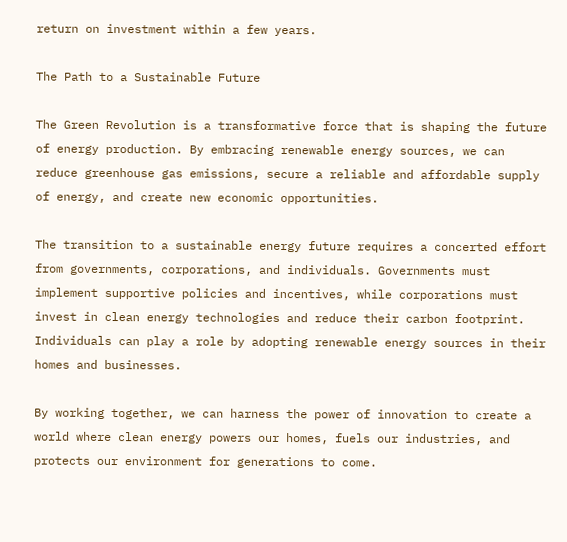return on investment within a few years.

The Path to a Sustainable Future

The Green Revolution is a transformative force that is shaping the future of energy production. By embracing renewable energy sources, we can reduce greenhouse gas emissions, secure a reliable and affordable supply of energy, and create new economic opportunities.

The transition to a sustainable energy future requires a concerted effort from governments, corporations, and individuals. Governments must implement supportive policies and incentives, while corporations must invest in clean energy technologies and reduce their carbon footprint. Individuals can play a role by adopting renewable energy sources in their homes and businesses.

By working together, we can harness the power of innovation to create a world where clean energy powers our homes, fuels our industries, and protects our environment for generations to come.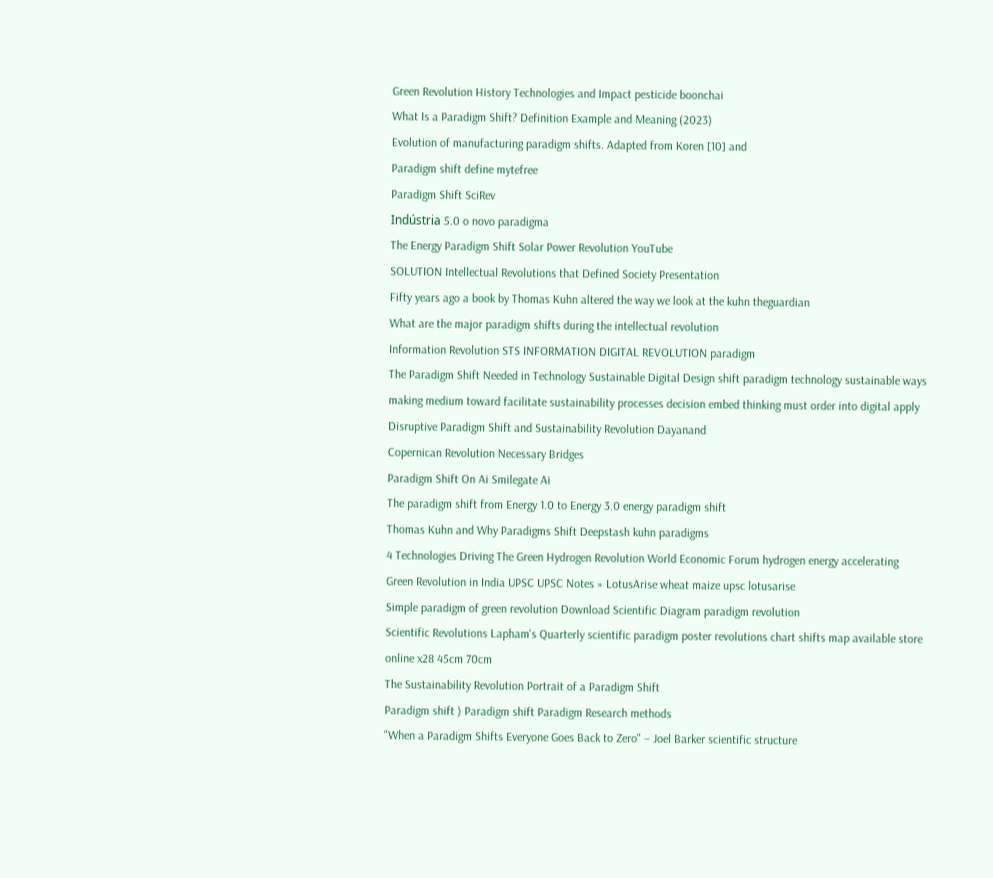Green Revolution History Technologies and Impact pesticide boonchai
What Is a Paradigm Shift? Definition Example and Meaning (2023)
Evolution of manufacturing paradigm shifts. Adapted from Koren [10] and
Paradigm shift define mytefree
Paradigm Shift SciRev
Indústria 5.0 o novo paradigma
The Energy Paradigm Shift Solar Power Revolution YouTube
SOLUTION Intellectual Revolutions that Defined Society Presentation
Fifty years ago a book by Thomas Kuhn altered the way we look at the kuhn theguardian
What are the major paradigm shifts during the intellectual revolution
Information Revolution STS INFORMATION DIGITAL REVOLUTION paradigm
The Paradigm Shift Needed in Technology Sustainable Digital Design shift paradigm technology sustainable ways making medium toward facilitate sustainability processes decision embed thinking must order into digital apply
Disruptive Paradigm Shift and Sustainability Revolution Dayanand
Copernican Revolution Necessary Bridges
Paradigm Shift On Ai Smilegate Ai
The paradigm shift from Energy 1.0 to Energy 3.0 energy paradigm shift
Thomas Kuhn and Why Paradigms Shift Deepstash kuhn paradigms
4 Technologies Driving The Green Hydrogen Revolution World Economic Forum hydrogen energy accelerating
Green Revolution in India UPSC UPSC Notes » LotusArise wheat maize upsc lotusarise
Simple paradigm of green revolution Download Scientific Diagram paradigm revolution
Scientific Revolutions Lapham's Quarterly scientific paradigm poster revolutions chart shifts map available store online x28 45cm 70cm
The Sustainability Revolution Portrait of a Paradigm Shift
Paradigm shift ) Paradigm shift Paradigm Research methods
"When a Paradigm Shifts Everyone Goes Back to Zero" – Joel Barker scientific structure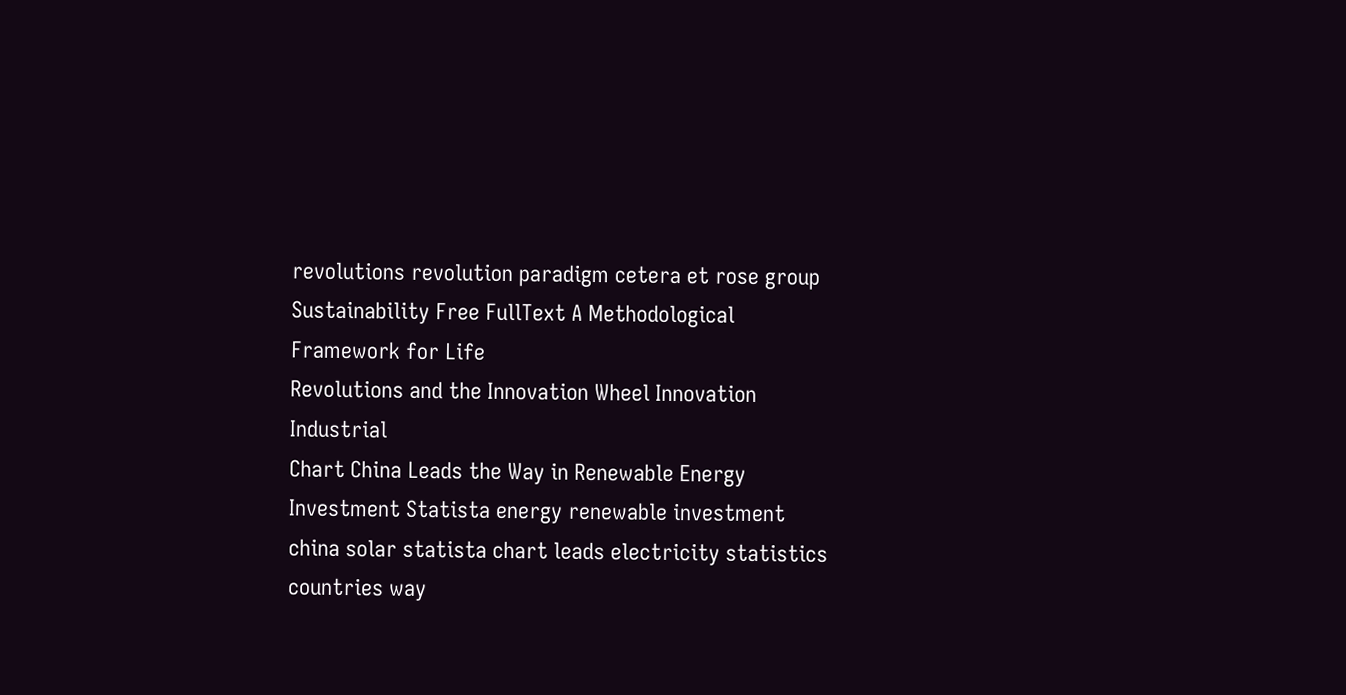revolutions revolution paradigm cetera et rose group
Sustainability Free FullText A Methodological Framework for Life
Revolutions and the Innovation Wheel Innovation Industrial
Chart China Leads the Way in Renewable Energy Investment Statista energy renewable investment china solar statista chart leads electricity statistics countries way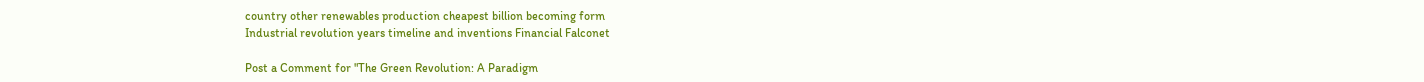country other renewables production cheapest billion becoming form
Industrial revolution years timeline and inventions Financial Falconet

Post a Comment for "The Green Revolution: A Paradigm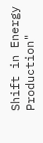Shift in Energy Production"